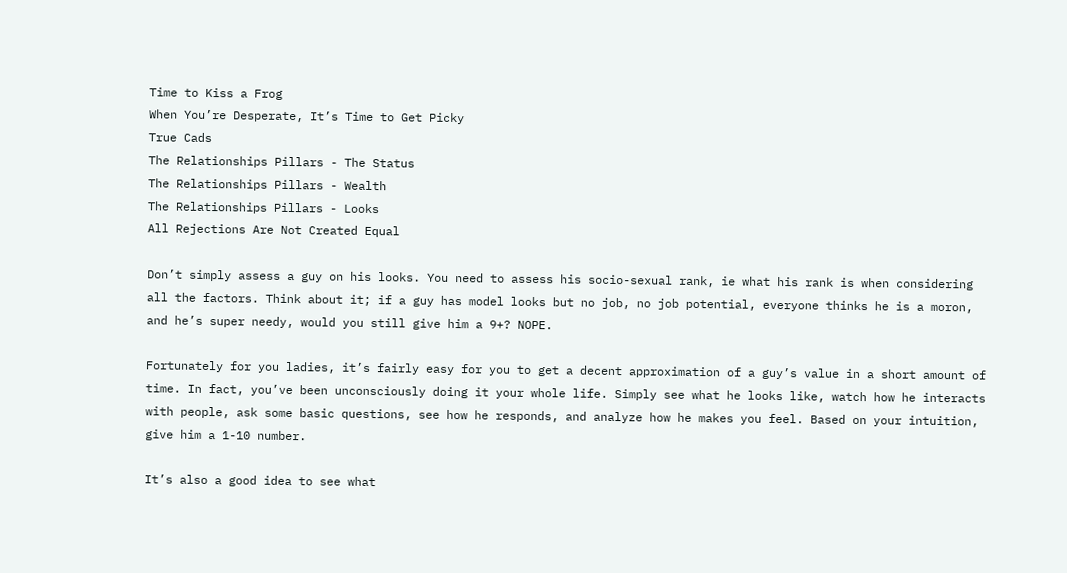Time to Kiss a Frog
When You’re Desperate, It’s Time to Get Picky
True Cads
The Relationships Pillars - The Status
The Relationships Pillars - Wealth
The Relationships Pillars - Looks
All Rejections Are Not Created Equal

Don’t simply assess a guy on his looks. You need to assess his socio-sexual rank, ie what his rank is when considering all the factors. Think about it; if a guy has model looks but no job, no job potential, everyone thinks he is a moron, and he’s super needy, would you still give him a 9+? NOPE.

Fortunately for you ladies, it’s fairly easy for you to get a decent approximation of a guy’s value in a short amount of time. In fact, you’ve been unconsciously doing it your whole life. Simply see what he looks like, watch how he interacts with people, ask some basic questions, see how he responds, and analyze how he makes you feel. Based on your intuition, give him a 1-10 number.

It’s also a good idea to see what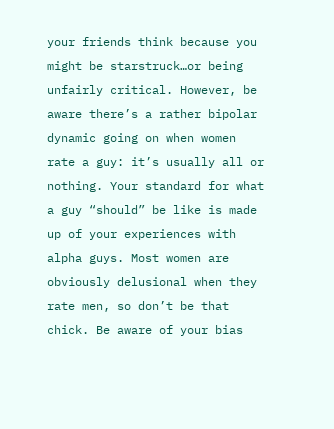your friends think because you might be starstruck…or being unfairly critical. However, be aware there’s a rather bipolar dynamic going on when women rate a guy: it’s usually all or nothing. Your standard for what a guy “should” be like is made up of your experiences with alpha guys. Most women are obviously delusional when they rate men, so don’t be that chick. Be aware of your bias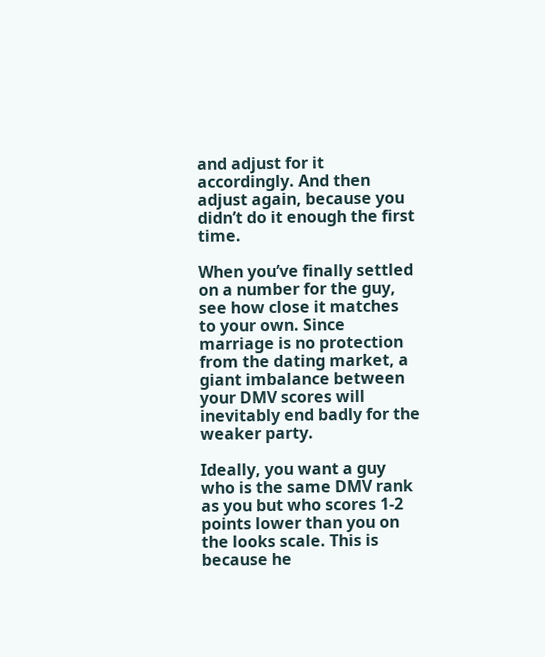and adjust for it accordingly. And then adjust again, because you didn’t do it enough the first time.

When you’ve finally settled on a number for the guy, see how close it matches to your own. Since marriage is no protection from the dating market, a giant imbalance between your DMV scores will inevitably end badly for the weaker party.

Ideally, you want a guy who is the same DMV rank as you but who scores 1-2 points lower than you on the looks scale. This is because he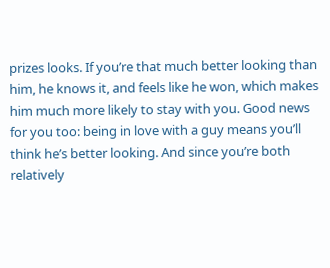prizes looks. If you’re that much better looking than him, he knows it, and feels like he won, which makes him much more likely to stay with you. Good news for you too: being in love with a guy means you’ll think he’s better looking. And since you’re both relatively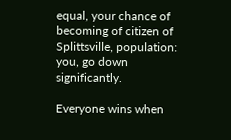equal, your chance of becoming of citizen of Splittsville, population: you, go down significantly.

Everyone wins when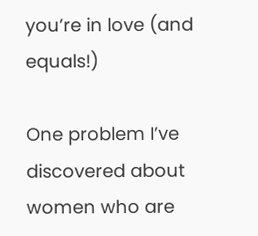you’re in love (and equals!)

One problem I’ve discovered about women who are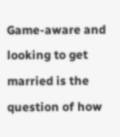Game-aware and looking to get married is the question of how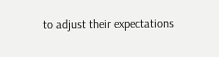to adjust their expectations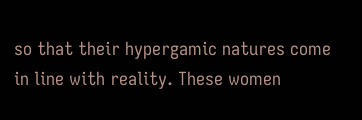so that their hypergamic natures come in line with reality. These women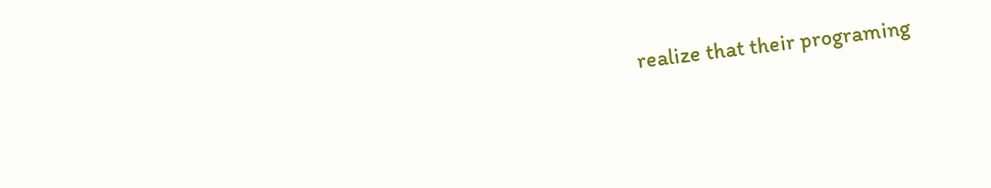realize that their programing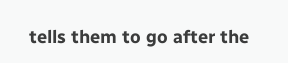tells them to go after the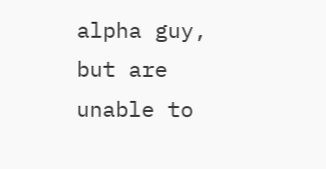alpha guy, but are unable to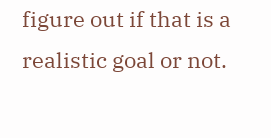figure out if that is a realistic goal or not.